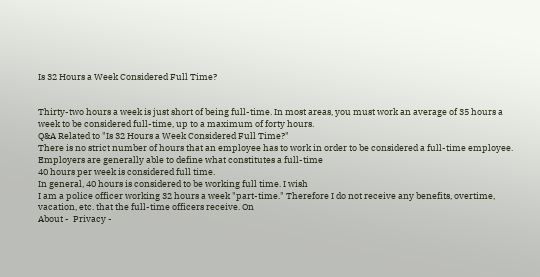Is 32 Hours a Week Considered Full Time?


Thirty-two hours a week is just short of being full-time. In most areas, you must work an average of 35 hours a week to be considered full-time, up to a maximum of forty hours.
Q&A Related to "Is 32 Hours a Week Considered Full Time?"
There is no strict number of hours that an employee has to work in order to be considered a full-time employee. Employers are generally able to define what constitutes a full-time
40 hours per week is considered full time.
In general, 40 hours is considered to be working full time. I wish
I am a police officer working 32 hours a week "part-time." Therefore I do not receive any benefits, overtime, vacation, etc. that the full-time officers receive. On
About -  Privacy -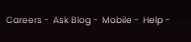Careers -  Ask Blog -  Mobile -  Help -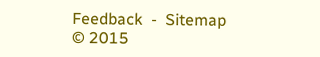Feedback  -  Sitemap  © 2015